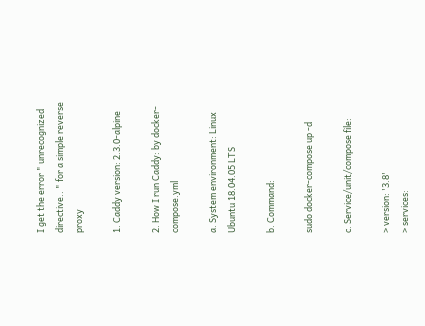I get the error " unrecognized directive.. " for a simple reverse proxy

1. Caddy version: 2.3.0-alpine

2. How I run Caddy: by docker-compose.yml

a. System environment: Linux Ubuntu 18.04.05 LTS

b. Command:

sudo docker-compose up -d

c. Service/unit/compose file:

> version: '3.8'
> services: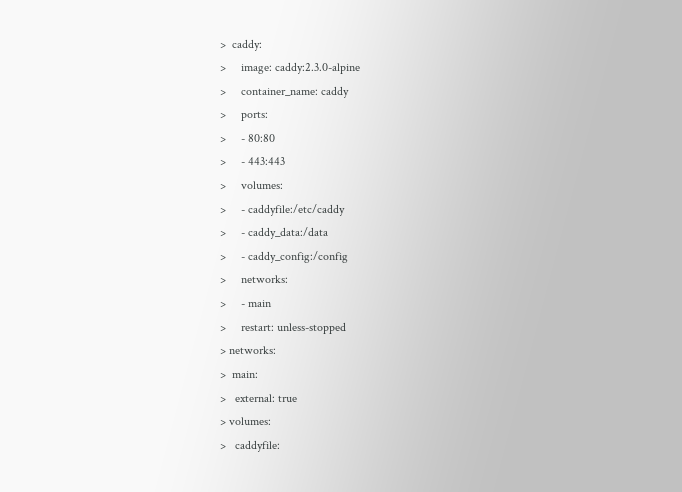>  caddy:
>     image: caddy:2.3.0-alpine
>     container_name: caddy
>     ports:
>     - 80:80
>     - 443:443
>     volumes:
>     - caddyfile:/etc/caddy
>     - caddy_data:/data
>     - caddy_config:/config
>     networks:
>     - main
>     restart: unless-stopped
> networks:
>  main:
>   external: true
> volumes:
>   caddyfile: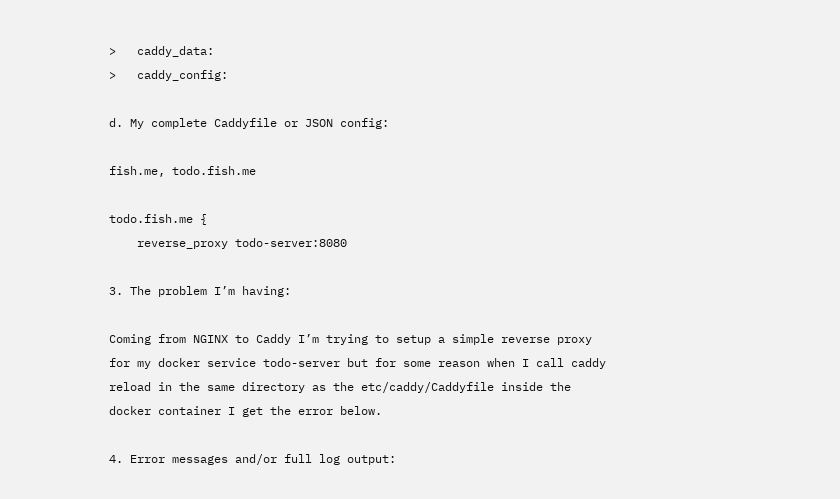>   caddy_data:
>   caddy_config:

d. My complete Caddyfile or JSON config:

fish.me, todo.fish.me

todo.fish.me {
    reverse_proxy todo-server:8080

3. The problem I’m having:

Coming from NGINX to Caddy I’m trying to setup a simple reverse proxy for my docker service todo-server but for some reason when I call caddy reload in the same directory as the etc/caddy/Caddyfile inside the docker container I get the error below.

4. Error messages and/or full log output: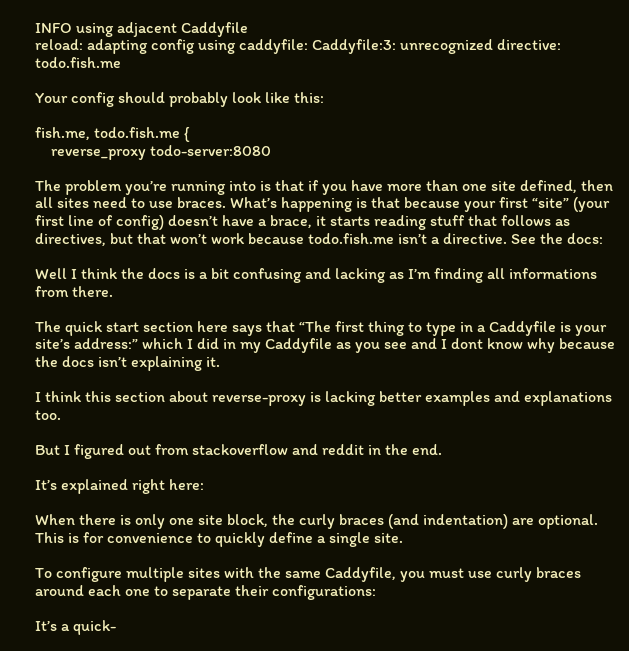INFO using adjacent Caddyfile
reload: adapting config using caddyfile: Caddyfile:3: unrecognized directive: todo.fish.me

Your config should probably look like this:

fish.me, todo.fish.me {
    reverse_proxy todo-server:8080

The problem you’re running into is that if you have more than one site defined, then all sites need to use braces. What’s happening is that because your first “site” (your first line of config) doesn’t have a brace, it starts reading stuff that follows as directives, but that won’t work because todo.fish.me isn’t a directive. See the docs:

Well I think the docs is a bit confusing and lacking as I’m finding all informations from there.

The quick start section here says that “The first thing to type in a Caddyfile is your site’s address:” which I did in my Caddyfile as you see and I dont know why because the docs isn’t explaining it.

I think this section about reverse-proxy is lacking better examples and explanations too.

But I figured out from stackoverflow and reddit in the end.

It’s explained right here:

When there is only one site block, the curly braces (and indentation) are optional. This is for convenience to quickly define a single site.

To configure multiple sites with the same Caddyfile, you must use curly braces around each one to separate their configurations:

It’s a quick-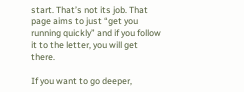start. That’s not its job. That page aims to just “get you running quickly” and if you follow it to the letter, you will get there.

If you want to go deeper,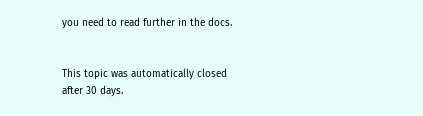you need to read further in the docs.


This topic was automatically closed after 30 days.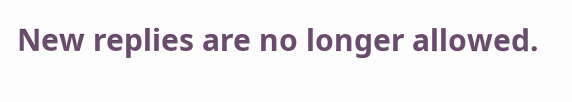New replies are no longer allowed.